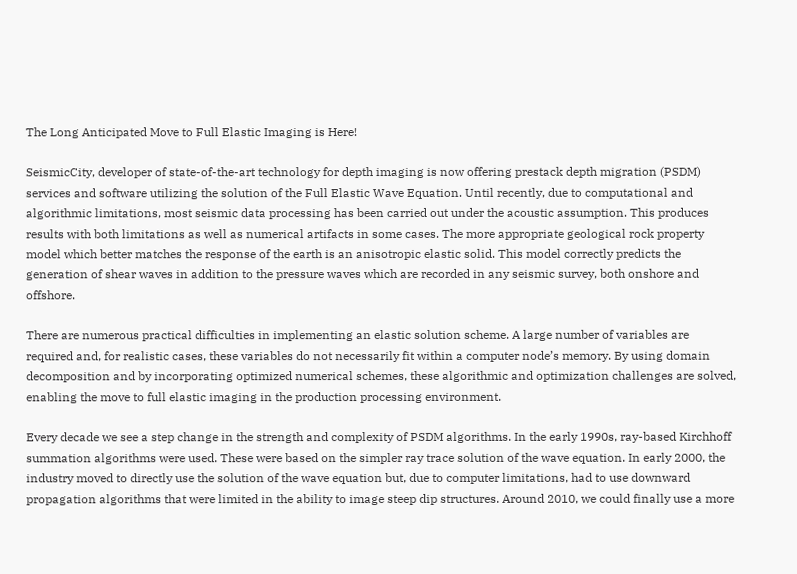The Long Anticipated Move to Full Elastic Imaging is Here!

SeismicCity, developer of state-of-the-art technology for depth imaging is now offering prestack depth migration (PSDM) services and software utilizing the solution of the Full Elastic Wave Equation. Until recently, due to computational and algorithmic limitations, most seismic data processing has been carried out under the acoustic assumption. This produces results with both limitations as well as numerical artifacts in some cases. The more appropriate geological rock property model which better matches the response of the earth is an anisotropic elastic solid. This model correctly predicts the generation of shear waves in addition to the pressure waves which are recorded in any seismic survey, both onshore and offshore.

There are numerous practical difficulties in implementing an elastic solution scheme. A large number of variables are required and, for realistic cases, these variables do not necessarily fit within a computer node’s memory. By using domain decomposition and by incorporating optimized numerical schemes, these algorithmic and optimization challenges are solved, enabling the move to full elastic imaging in the production processing environment.

Every decade we see a step change in the strength and complexity of PSDM algorithms. In the early 1990s, ray-based Kirchhoff summation algorithms were used. These were based on the simpler ray trace solution of the wave equation. In early 2000, the industry moved to directly use the solution of the wave equation but, due to computer limitations, had to use downward propagation algorithms that were limited in the ability to image steep dip structures. Around 2010, we could finally use a more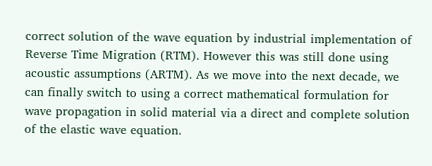correct solution of the wave equation by industrial implementation of Reverse Time Migration (RTM). However this was still done using acoustic assumptions (ARTM). As we move into the next decade, we can finally switch to using a correct mathematical formulation for wave propagation in solid material via a direct and complete solution of the elastic wave equation.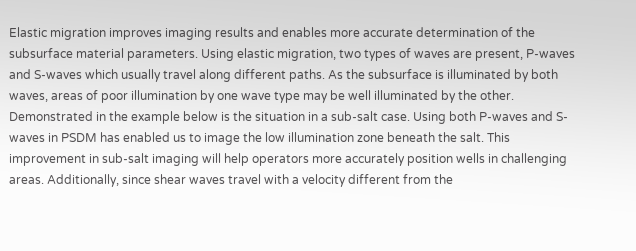Elastic migration improves imaging results and enables more accurate determination of the subsurface material parameters. Using elastic migration, two types of waves are present, P-waves and S-waves which usually travel along different paths. As the subsurface is illuminated by both waves, areas of poor illumination by one wave type may be well illuminated by the other. Demonstrated in the example below is the situation in a sub-salt case. Using both P-waves and S-waves in PSDM has enabled us to image the low illumination zone beneath the salt. This improvement in sub-salt imaging will help operators more accurately position wells in challenging areas. Additionally, since shear waves travel with a velocity different from the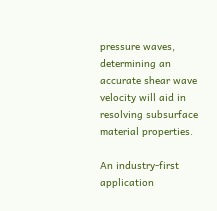pressure waves, determining an accurate shear wave velocity will aid in resolving subsurface material properties.

An industry-first application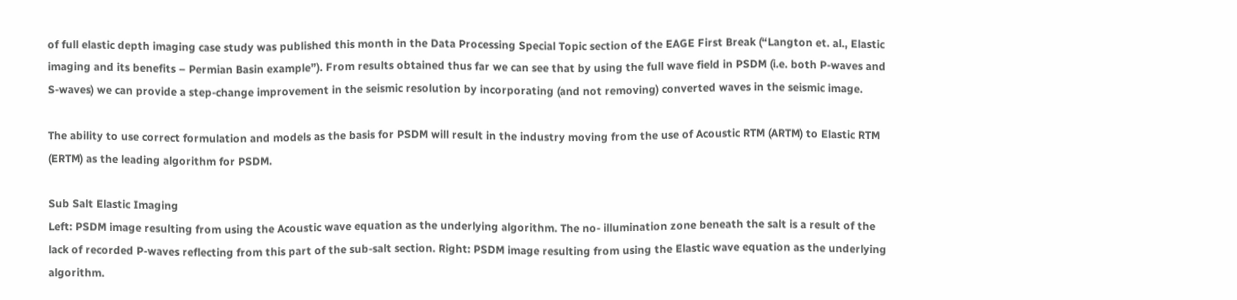of full elastic depth imaging case study was published this month in the Data Processing Special Topic section of the EAGE First Break (“Langton et. al., Elastic imaging and its benefits – Permian Basin example”). From results obtained thus far we can see that by using the full wave field in PSDM (i.e. both P-waves and S-waves) we can provide a step-change improvement in the seismic resolution by incorporating (and not removing) converted waves in the seismic image.

The ability to use correct formulation and models as the basis for PSDM will result in the industry moving from the use of Acoustic RTM (ARTM) to Elastic RTM (ERTM) as the leading algorithm for PSDM.

Sub Salt Elastic Imaging
Left: PSDM image resulting from using the Acoustic wave equation as the underlying algorithm. The no- illumination zone beneath the salt is a result of the lack of recorded P-waves reflecting from this part of the sub-salt section. Right: PSDM image resulting from using the Elastic wave equation as the underlying algorithm.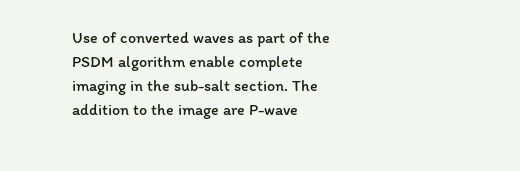Use of converted waves as part of the PSDM algorithm enable complete imaging in the sub-salt section. The addition to the image are P-wave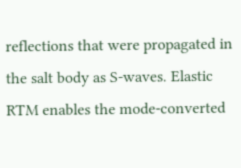reflections that were propagated in the salt body as S-waves. Elastic RTM enables the mode-converted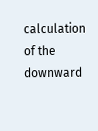calculation of the downward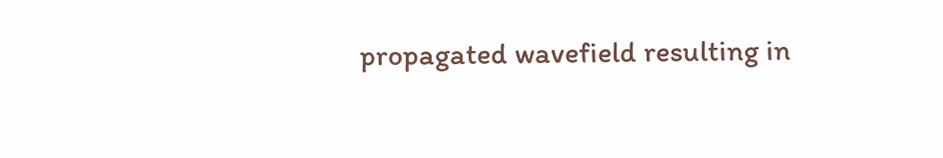propagated wavefield resulting in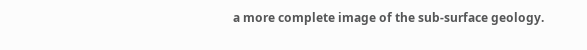a more complete image of the sub-surface geology.